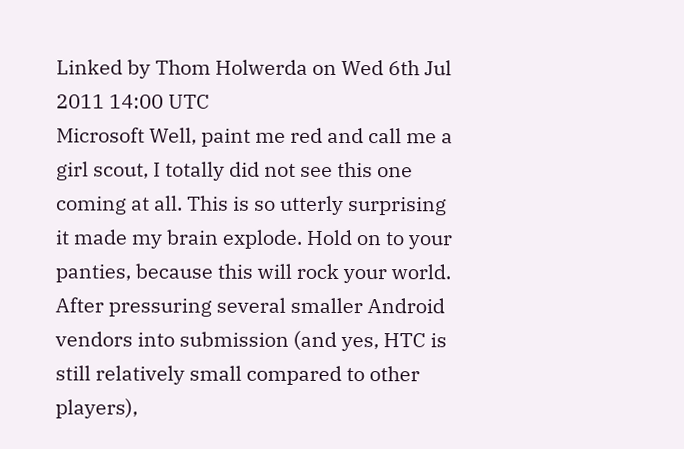Linked by Thom Holwerda on Wed 6th Jul 2011 14:00 UTC
Microsoft Well, paint me red and call me a girl scout, I totally did not see this one coming at all. This is so utterly surprising it made my brain explode. Hold on to your panties, because this will rock your world. After pressuring several smaller Android vendors into submission (and yes, HTC is still relatively small compared to other players),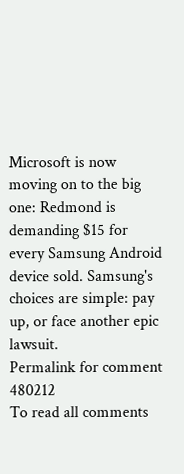Microsoft is now moving on to the big one: Redmond is demanding $15 for every Samsung Android device sold. Samsung's choices are simple: pay up, or face another epic lawsuit.
Permalink for comment 480212
To read all comments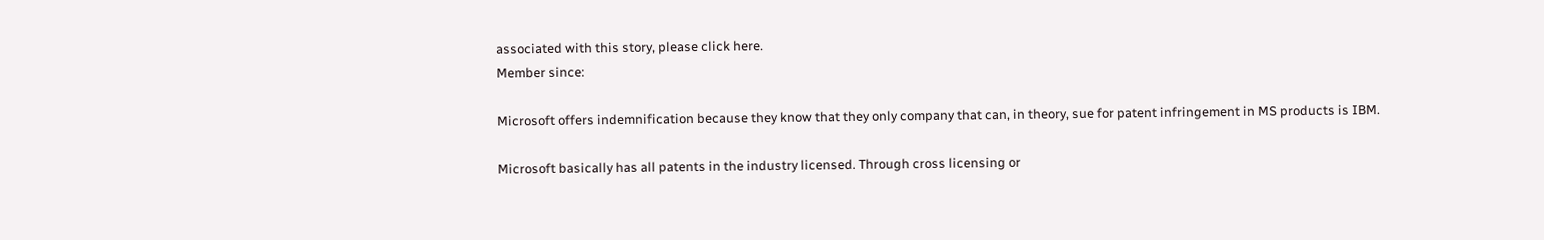associated with this story, please click here.
Member since:

Microsoft offers indemnification because they know that they only company that can, in theory, sue for patent infringement in MS products is IBM.

Microsoft basically has all patents in the industry licensed. Through cross licensing or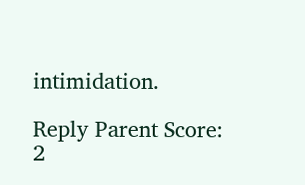intimidation.

Reply Parent Score: 2